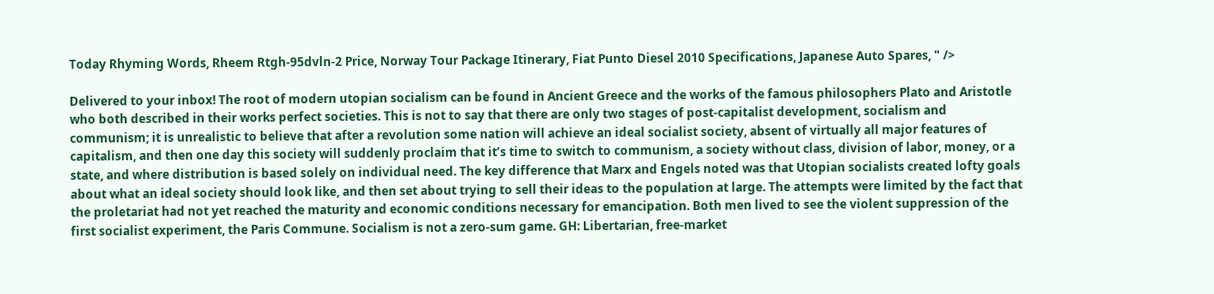Today Rhyming Words, Rheem Rtgh-95dvln-2 Price, Norway Tour Package Itinerary, Fiat Punto Diesel 2010 Specifications, Japanese Auto Spares, " />

Delivered to your inbox! The root of modern utopian socialism can be found in Ancient Greece and the works of the famous philosophers Plato and Aristotle who both described in their works perfect societies. This is not to say that there are only two stages of post-capitalist development, socialism and communism; it is unrealistic to believe that after a revolution some nation will achieve an ideal socialist society, absent of virtually all major features of capitalism, and then one day this society will suddenly proclaim that it’s time to switch to communism, a society without class, division of labor, money, or a state, and where distribution is based solely on individual need. The key difference that Marx and Engels noted was that Utopian socialists created lofty goals about what an ideal society should look like, and then set about trying to sell their ideas to the population at large. The attempts were limited by the fact that the proletariat had not yet reached the maturity and economic conditions necessary for emancipation. Both men lived to see the violent suppression of the first socialist experiment, the Paris Commune. Socialism is not a zero-sum game. GH: Libertarian, free-market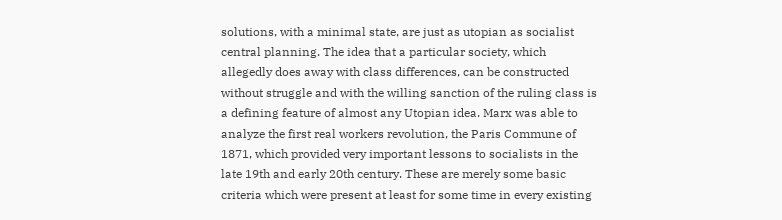solutions, with a minimal state, are just as utopian as socialist central planning. The idea that a particular society, which allegedly does away with class differences, can be constructed without struggle and with the willing sanction of the ruling class is a defining feature of almost any Utopian idea. Marx was able to analyze the first real workers revolution, the Paris Commune of 1871, which provided very important lessons to socialists in the late 19th and early 20th century. These are merely some basic criteria which were present at least for some time in every existing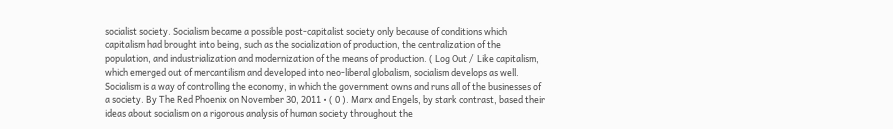socialist society. Socialism became a possible post-capitalist society only because of conditions which capitalism had brought into being, such as the socialization of production, the centralization of the population, and industrialization and modernization of the means of production. ( Log Out /  Like capitalism, which emerged out of mercantilism and developed into neo-liberal globalism, socialism develops as well. Socialism is a way of controlling the economy, in which the government owns and runs all of the businesses of a society. By The Red Phoenix on November 30, 2011 • ( 0 ). Marx and Engels, by stark contrast, based their ideas about socialism on a rigorous analysis of human society throughout the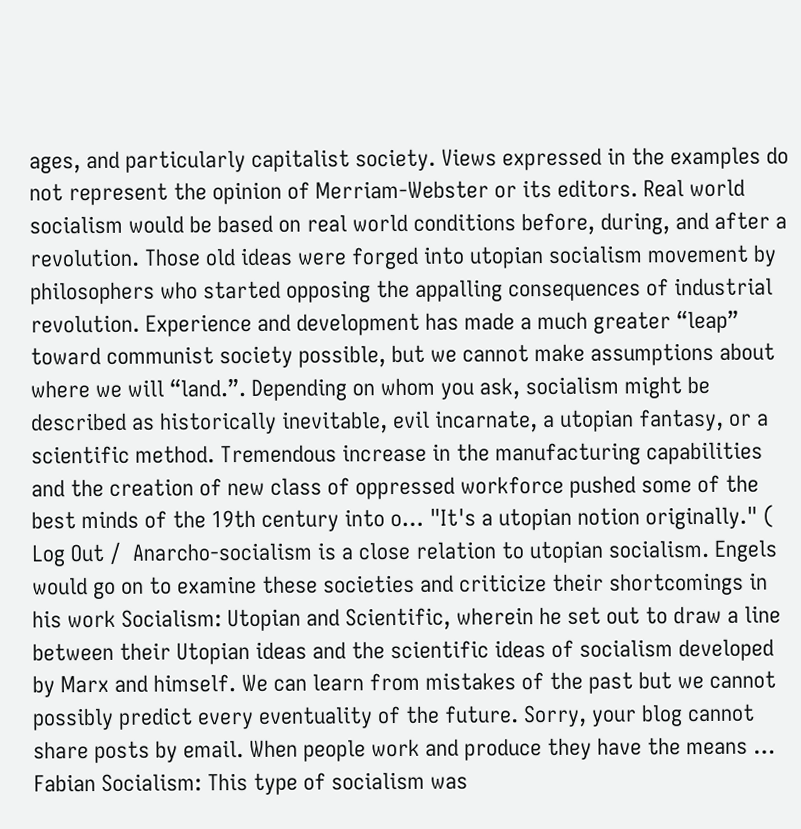ages, and particularly capitalist society. Views expressed in the examples do not represent the opinion of Merriam-Webster or its editors. Real world socialism would be based on real world conditions before, during, and after a revolution. Those old ideas were forged into utopian socialism movement by philosophers who started opposing the appalling consequences of industrial revolution. Experience and development has made a much greater “leap” toward communist society possible, but we cannot make assumptions about where we will “land.”. Depending on whom you ask, socialism might be described as historically inevitable, evil incarnate, a utopian fantasy, or a scientific method. Tremendous increase in the manufacturing capabilities and the creation of new class of oppressed workforce pushed some of the best minds of the 19th century into o… "It's a utopian notion originally." ( Log Out /  Anarcho-socialism is a close relation to utopian socialism. Engels would go on to examine these societies and criticize their shortcomings in his work Socialism: Utopian and Scientific, wherein he set out to draw a line between their Utopian ideas and the scientific ideas of socialism developed by Marx and himself. We can learn from mistakes of the past but we cannot possibly predict every eventuality of the future. Sorry, your blog cannot share posts by email. When people work and produce they have the means …   Fabian Socialism: This type of socialism was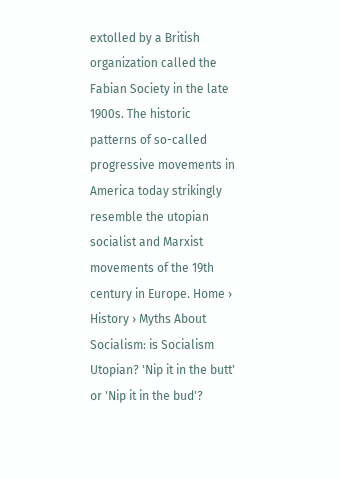extolled by a British organization called the Fabian Society in the late 1900s. The historic patterns of so-called progressive movements in America today strikingly resemble the utopian socialist and Marxist movements of the 19th century in Europe. Home › History › Myths About Socialism: is Socialism Utopian? 'Nip it in the butt' or 'Nip it in the bud'?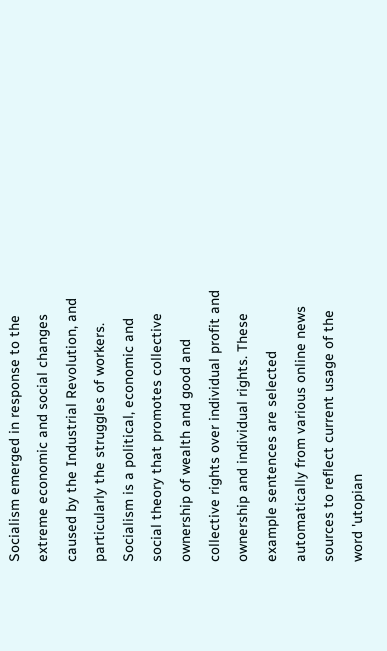Socialism emerged in response to the extreme economic and social changes caused by the Industrial Revolution, and particularly the struggles of workers. Socialism is a political, economic and social theory that promotes collective ownership of wealth and good and collective rights over individual profit and ownership and individual rights. These example sentences are selected automatically from various online news sources to reflect current usage of the word 'utopian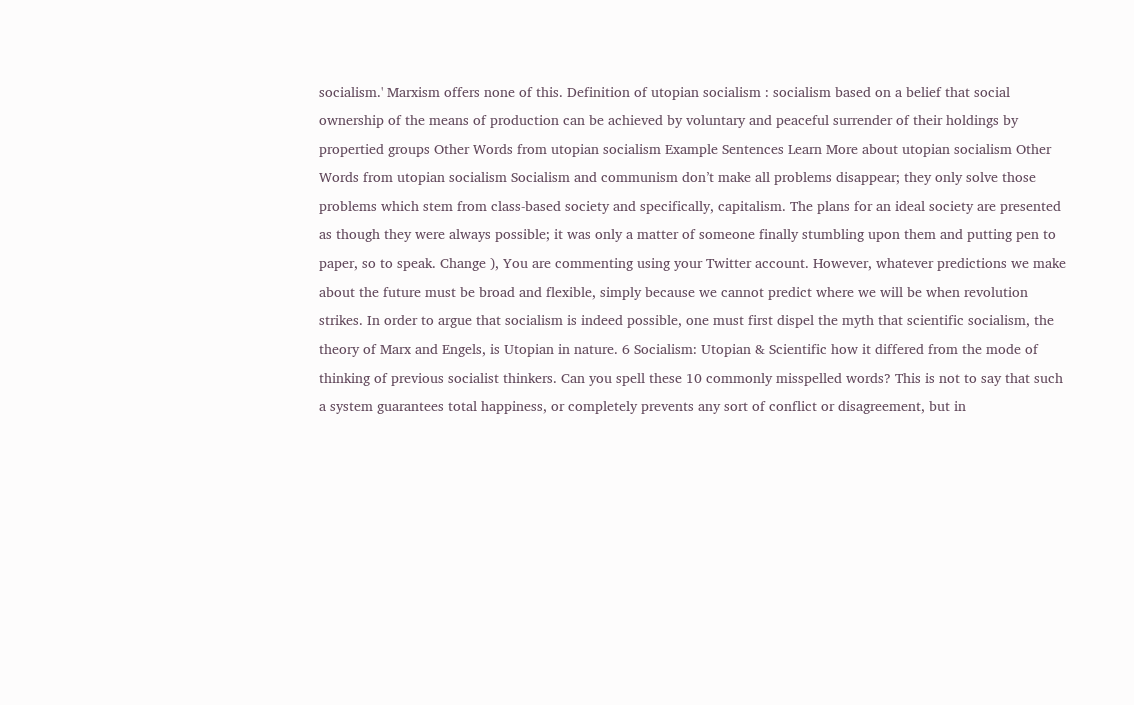socialism.' Marxism offers none of this. Definition of utopian socialism : socialism based on a belief that social ownership of the means of production can be achieved by voluntary and peaceful surrender of their holdings by propertied groups Other Words from utopian socialism Example Sentences Learn More about utopian socialism Other Words from utopian socialism Socialism and communism don’t make all problems disappear; they only solve those problems which stem from class-based society and specifically, capitalism. The plans for an ideal society are presented as though they were always possible; it was only a matter of someone finally stumbling upon them and putting pen to paper, so to speak. Change ), You are commenting using your Twitter account. However, whatever predictions we make about the future must be broad and flexible, simply because we cannot predict where we will be when revolution strikes. In order to argue that socialism is indeed possible, one must first dispel the myth that scientific socialism, the theory of Marx and Engels, is Utopian in nature. 6 Socialism: Utopian & Scientific how it differed from the mode of thinking of previous socialist thinkers. Can you spell these 10 commonly misspelled words? This is not to say that such a system guarantees total happiness, or completely prevents any sort of conflict or disagreement, but in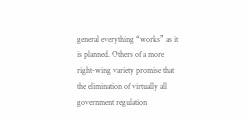general everything “works” as it is planned. Others of a more right-wing variety promise that the elimination of virtually all government regulation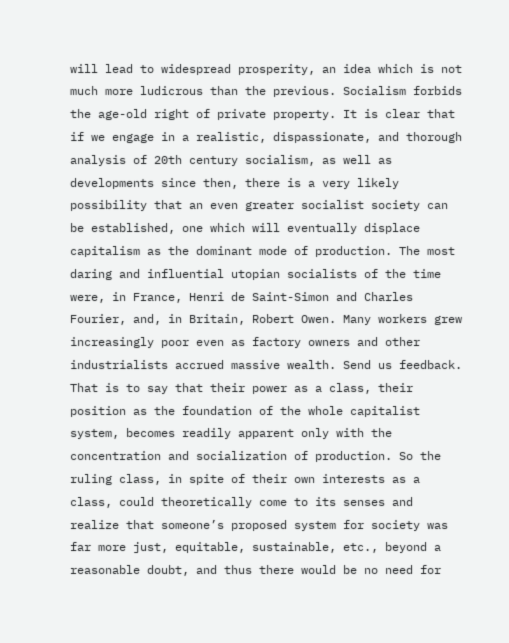will lead to widespread prosperity, an idea which is not much more ludicrous than the previous. Socialism forbids the age-old right of private property. It is clear that if we engage in a realistic, dispassionate, and thorough analysis of 20th century socialism, as well as developments since then, there is a very likely possibility that an even greater socialist society can be established, one which will eventually displace capitalism as the dominant mode of production. The most daring and influential utopian socialists of the time were, in France, Henri de Saint-Simon and Charles Fourier, and, in Britain, Robert Owen. Many workers grew increasingly poor even as factory owners and other industrialists accrued massive wealth. Send us feedback. That is to say that their power as a class, their position as the foundation of the whole capitalist system, becomes readily apparent only with the concentration and socialization of production. So the ruling class, in spite of their own interests as a class, could theoretically come to its senses and realize that someone’s proposed system for society was far more just, equitable, sustainable, etc., beyond a reasonable doubt, and thus there would be no need for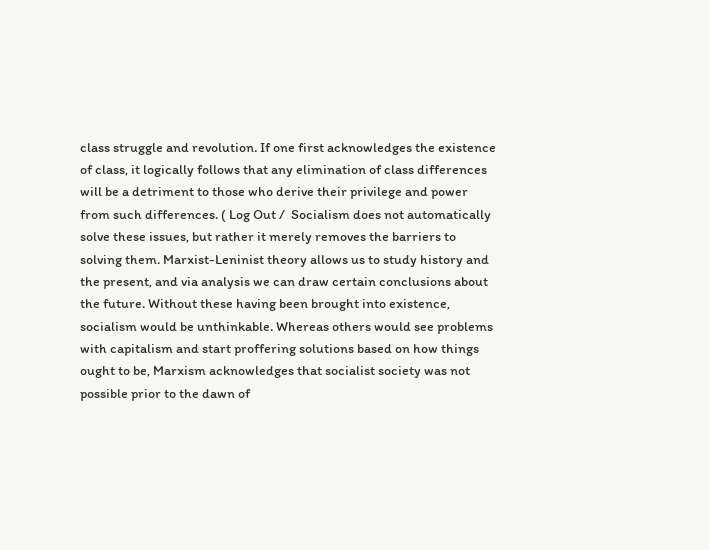class struggle and revolution. If one first acknowledges the existence of class, it logically follows that any elimination of class differences will be a detriment to those who derive their privilege and power from such differences. ( Log Out /  Socialism does not automatically solve these issues, but rather it merely removes the barriers to solving them. Marxist-Leninist theory allows us to study history and the present, and via analysis we can draw certain conclusions about the future. Without these having been brought into existence, socialism would be unthinkable. Whereas others would see problems with capitalism and start proffering solutions based on how things ought to be, Marxism acknowledges that socialist society was not possible prior to the dawn of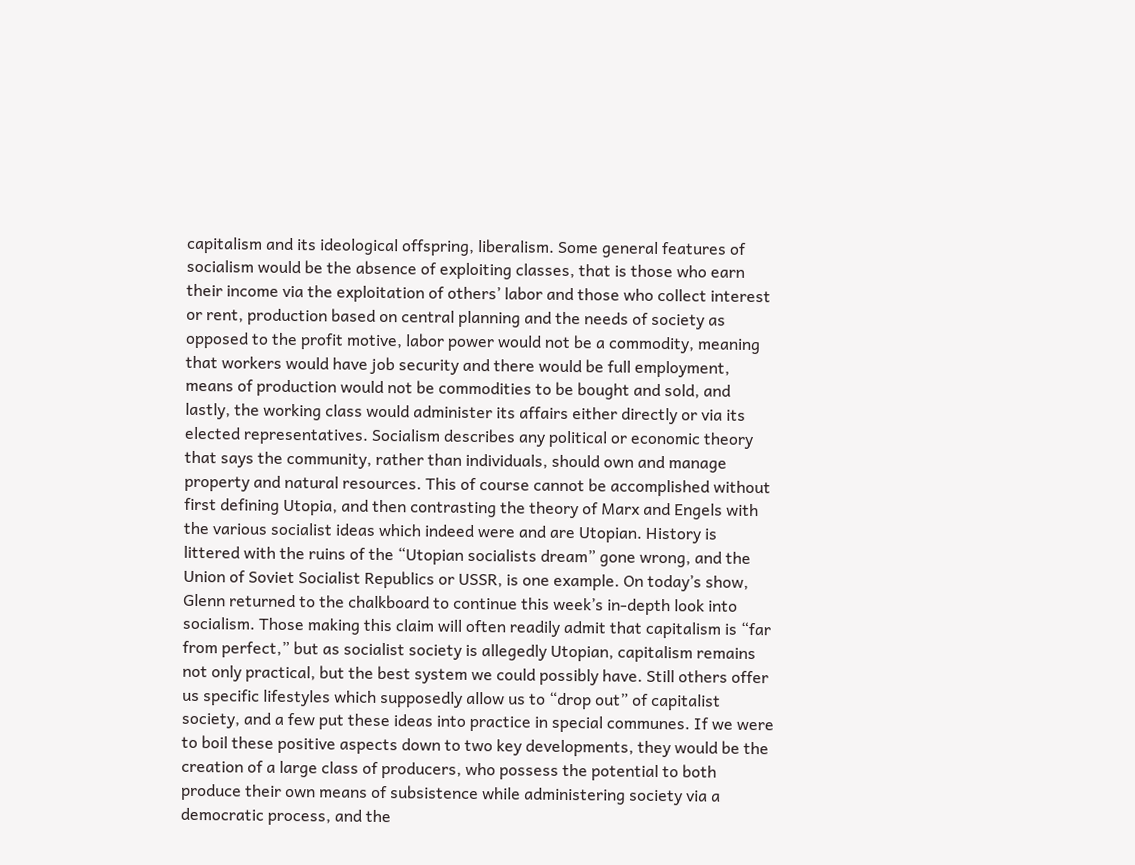capitalism and its ideological offspring, liberalism. Some general features of socialism would be the absence of exploiting classes, that is those who earn their income via the exploitation of others’ labor and those who collect interest or rent, production based on central planning and the needs of society as opposed to the profit motive, labor power would not be a commodity, meaning that workers would have job security and there would be full employment, means of production would not be commodities to be bought and sold, and lastly, the working class would administer its affairs either directly or via its elected representatives. Socialism describes any political or economic theory that says the community, rather than individuals, should own and manage property and natural resources. This of course cannot be accomplished without first defining Utopia, and then contrasting the theory of Marx and Engels with the various socialist ideas which indeed were and are Utopian. History is littered with the ruins of the “Utopian socialists dream” gone wrong, and the Union of Soviet Socialist Republics or USSR, is one example. On today’s show, Glenn returned to the chalkboard to continue this week’s in-depth look into socialism. Those making this claim will often readily admit that capitalism is “far from perfect,” but as socialist society is allegedly Utopian, capitalism remains not only practical, but the best system we could possibly have. Still others offer us specific lifestyles which supposedly allow us to “drop out” of capitalist society, and a few put these ideas into practice in special communes. If we were to boil these positive aspects down to two key developments, they would be the creation of a large class of producers, who possess the potential to both produce their own means of subsistence while administering society via a democratic process, and the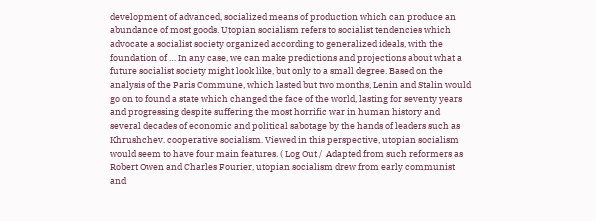development of advanced, socialized means of production which can produce an abundance of most goods. Utopian socialism refers to socialist tendencies which advocate a socialist society organized according to generalized ideals, with the foundation of … In any case, we can make predictions and projections about what a future socialist society might look like, but only to a small degree. Based on the analysis of the Paris Commune, which lasted but two months, Lenin and Stalin would go on to found a state which changed the face of the world, lasting for seventy years and progressing despite suffering the most horrific war in human history and several decades of economic and political sabotage by the hands of leaders such as Khrushchev. cooperative socialism. Viewed in this perspective, utopian socialism would seem to have four main features. ( Log Out /  Adapted from such reformers as Robert Owen and Charles Fourier, utopian socialism drew from early communist and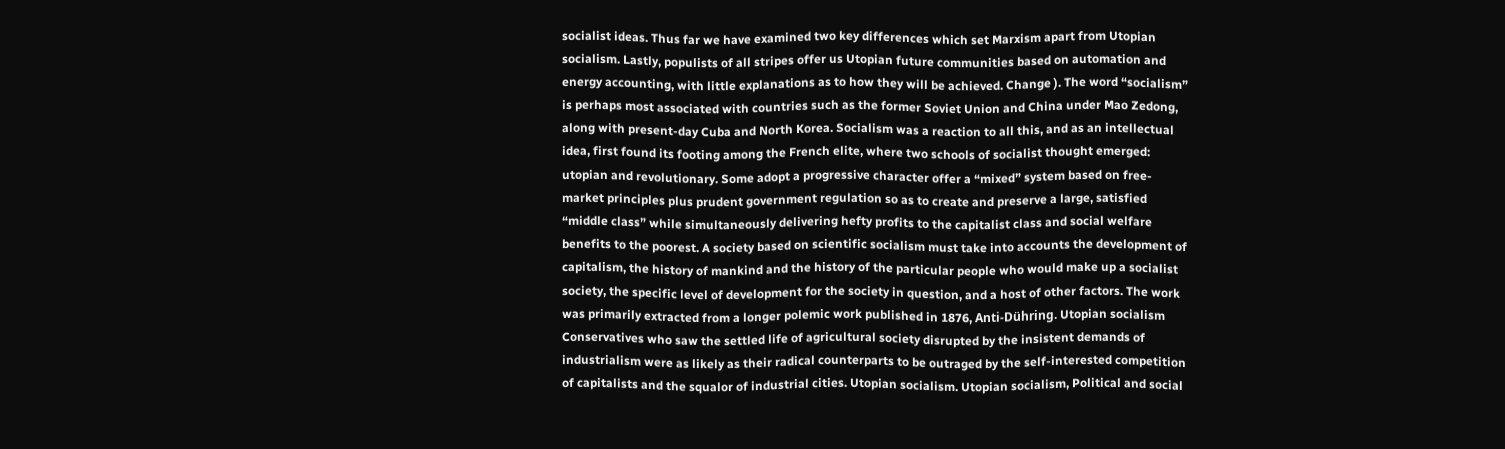socialist ideas. Thus far we have examined two key differences which set Marxism apart from Utopian socialism. Lastly, populists of all stripes offer us Utopian future communities based on automation and energy accounting, with little explanations as to how they will be achieved. Change ). The word “socialism” is perhaps most associated with countries such as the former Soviet Union and China under Mao Zedong, along with present-day Cuba and North Korea. Socialism was a reaction to all this, and as an intellectual idea, first found its footing among the French elite, where two schools of socialist thought emerged: utopian and revolutionary. Some adopt a progressive character offer a “mixed” system based on free-market principles plus prudent government regulation so as to create and preserve a large, satisfied “middle class” while simultaneously delivering hefty profits to the capitalist class and social welfare benefits to the poorest. A society based on scientific socialism must take into accounts the development of capitalism, the history of mankind and the history of the particular people who would make up a socialist society, the specific level of development for the society in question, and a host of other factors. The work was primarily extracted from a longer polemic work published in 1876, Anti-Dühring. Utopian socialism Conservatives who saw the settled life of agricultural society disrupted by the insistent demands of industrialism were as likely as their radical counterparts to be outraged by the self-interested competition of capitalists and the squalor of industrial cities. Utopian socialism. Utopian socialism, Political and social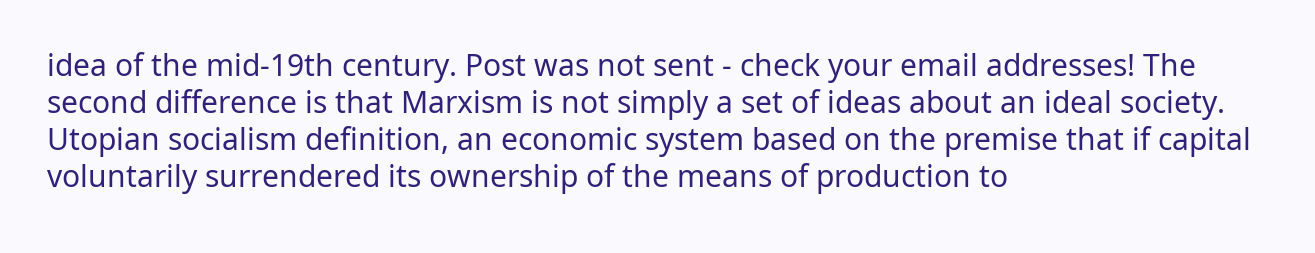idea of the mid-19th century. Post was not sent - check your email addresses! The second difference is that Marxism is not simply a set of ideas about an ideal society. Utopian socialism definition, an economic system based on the premise that if capital voluntarily surrendered its ownership of the means of production to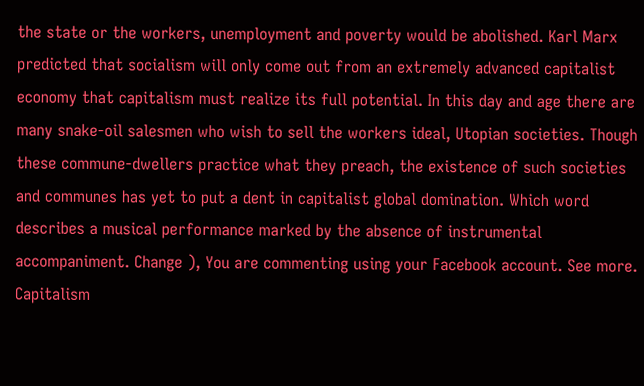the state or the workers, unemployment and poverty would be abolished. Karl Marx predicted that socialism will only come out from an extremely advanced capitalist economy that capitalism must realize its full potential. In this day and age there are many snake-oil salesmen who wish to sell the workers ideal, Utopian societies. Though these commune-dwellers practice what they preach, the existence of such societies and communes has yet to put a dent in capitalist global domination. Which word describes a musical performance marked by the absence of instrumental accompaniment. Change ), You are commenting using your Facebook account. See more. Capitalism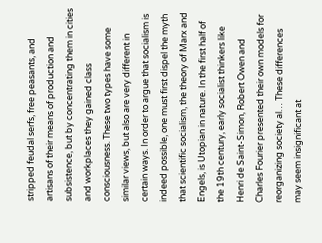stripped feudal serfs, free peasants, and artisans of their means of production and subsistence, but by concentrating them in cities and workplaces they gained class consciousness. These two types have some similar views, but also are very different in certain ways. In order to argue that socialism is indeed possible, one must first dispel the myth that scientific socialism, the theory of Marx and Engels, is Utopian in nature. In the first half of the 19th century, early socialist thinkers like Henri de Saint-Simon, Robert Owen and Charles Fourier presented their own models for reorganizing society al… These differences may seem insignificant at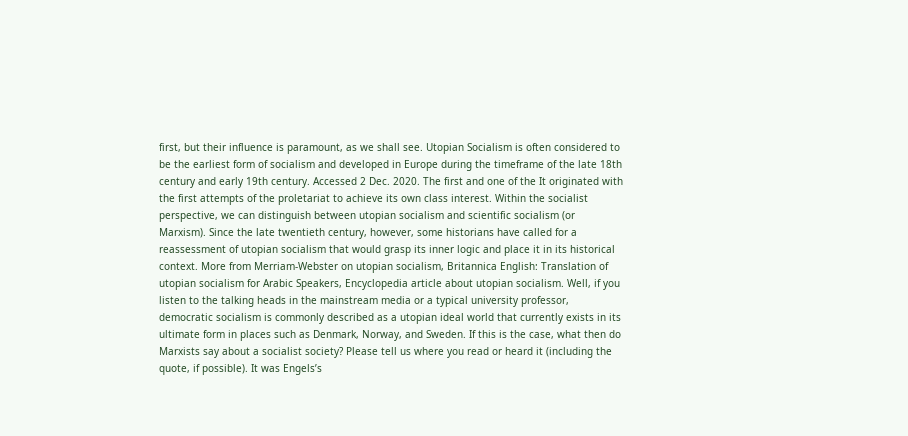first, but their influence is paramount, as we shall see. Utopian Socialism is often considered to be the earliest form of socialism and developed in Europe during the timeframe of the late 18th century and early 19th century. Accessed 2 Dec. 2020. The first and one of the It originated with the first attempts of the proletariat to achieve its own class interest. Within the socialist perspective, we can distinguish between utopian socialism and scientific socialism (or Marxism). Since the late twentieth century, however, some historians have called for a reassessment of utopian socialism that would grasp its inner logic and place it in its historical context. More from Merriam-Webster on utopian socialism, Britannica English: Translation of utopian socialism for Arabic Speakers, Encyclopedia article about utopian socialism. Well, if you listen to the talking heads in the mainstream media or a typical university professor, democratic socialism is commonly described as a utopian ideal world that currently exists in its ultimate form in places such as Denmark, Norway, and Sweden. If this is the case, what then do Marxists say about a socialist society? Please tell us where you read or heard it (including the quote, if possible). It was Engels’s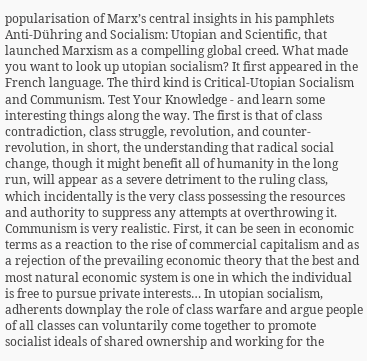popularisation of Marx’s central insights in his pamphlets Anti-Dühring and Socialism: Utopian and Scientific, that launched Marxism as a compelling global creed. What made you want to look up utopian socialism? It first appeared in the French language. The third kind is Critical-Utopian Socialism and Communism. Test Your Knowledge - and learn some interesting things along the way. The first is that of class contradiction, class struggle, revolution, and counter-revolution, in short, the understanding that radical social change, though it might benefit all of humanity in the long run, will appear as a severe detriment to the ruling class, which incidentally is the very class possessing the resources and authority to suppress any attempts at overthrowing it. Communism is very realistic. First, it can be seen in economic terms as a reaction to the rise of commercial capitalism and as a rejection of the prevailing economic theory that the best and most natural economic system is one in which the individual is free to pursue private interests… In utopian socialism, adherents downplay the role of class warfare and argue people of all classes can voluntarily come together to promote socialist ideals of shared ownership and working for the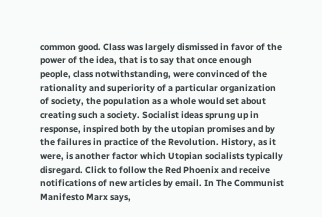common good. Class was largely dismissed in favor of the power of the idea, that is to say that once enough people, class notwithstanding, were convinced of the rationality and superiority of a particular organization of society, the population as a whole would set about creating such a society. Socialist ideas sprung up in response, inspired both by the utopian promises and by the failures in practice of the Revolution. History, as it were, is another factor which Utopian socialists typically disregard. Click to follow the Red Phoenix and receive notifications of new articles by email. In The Communist Manifesto Marx says,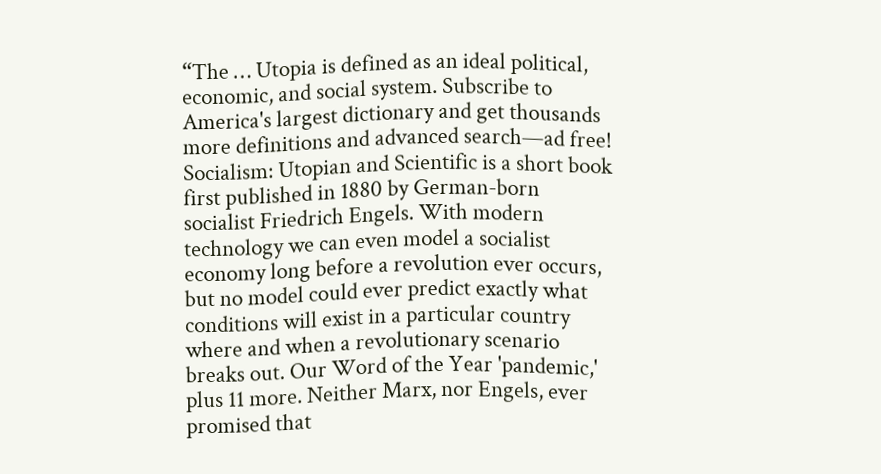“The … Utopia is defined as an ideal political, economic, and social system. Subscribe to America's largest dictionary and get thousands more definitions and advanced search—ad free! Socialism: Utopian and Scientific is a short book first published in 1880 by German-born socialist Friedrich Engels. With modern technology we can even model a socialist economy long before a revolution ever occurs, but no model could ever predict exactly what conditions will exist in a particular country where and when a revolutionary scenario breaks out. Our Word of the Year 'pandemic,' plus 11 more. Neither Marx, nor Engels, ever promised that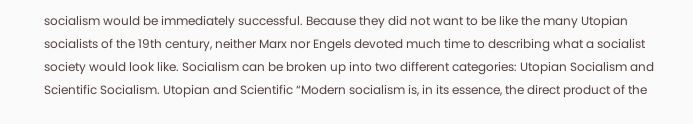socialism would be immediately successful. Because they did not want to be like the many Utopian socialists of the 19th century, neither Marx nor Engels devoted much time to describing what a socialist society would look like. Socialism can be broken up into two different categories: Utopian Socialism and Scientific Socialism. Utopian and Scientific “Modern socialism is, in its essence, the direct product of the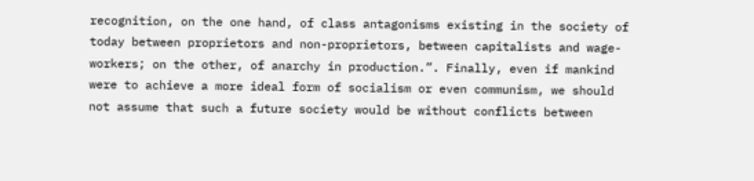recognition, on the one hand, of class antagonisms existing in the society of today between proprietors and non-proprietors, between capitalists and wage-workers; on the other, of anarchy in production.”. Finally, even if mankind were to achieve a more ideal form of socialism or even communism, we should not assume that such a future society would be without conflicts between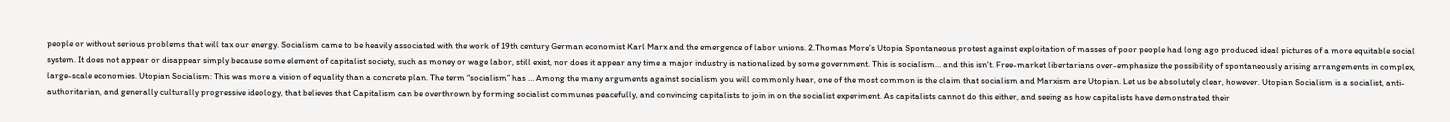people or without serious problems that will tax our energy. Socialism came to be heavily associated with the work of 19th century German economist Karl Marx and the emergence of labor unions. 2.Thomas More’s Utopia Spontaneous protest against exploitation of masses of poor people had long ago produced ideal pictures of a more equitable social system. It does not appear or disappear simply because some element of capitalist society, such as money or wage labor, still exist, nor does it appear any time a major industry is nationalized by some government. This is socialism… and this isn't. Free-market libertarians over-emphasize the possibility of spontaneously arising arrangements in complex, large-scale economies. Utopian Socialism: This was more a vision of equality than a concrete plan. The term “socialism” has … Among the many arguments against socialism you will commonly hear, one of the most common is the claim that socialism and Marxism are Utopian. Let us be absolutely clear, however. Utopian Socialism is a socialist, anti-authoritarian, and generally culturally progressive ideology, that believes that Capitalism can be overthrown by forming socialist communes peacefully, and convincing capitalists to join in on the socialist experiment. As capitalists cannot do this either, and seeing as how capitalists have demonstrated their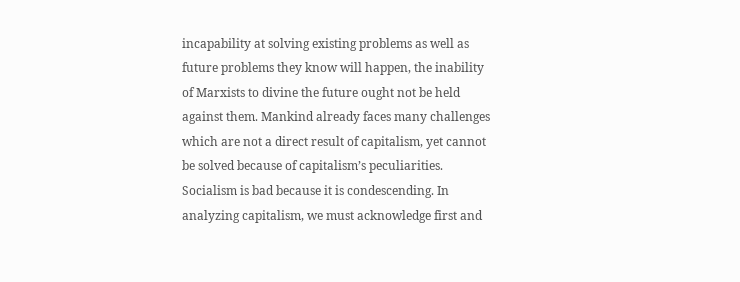incapability at solving existing problems as well as future problems they know will happen, the inability of Marxists to divine the future ought not be held against them. Mankind already faces many challenges which are not a direct result of capitalism, yet cannot be solved because of capitalism’s peculiarities. Socialism is bad because it is condescending. In analyzing capitalism, we must acknowledge first and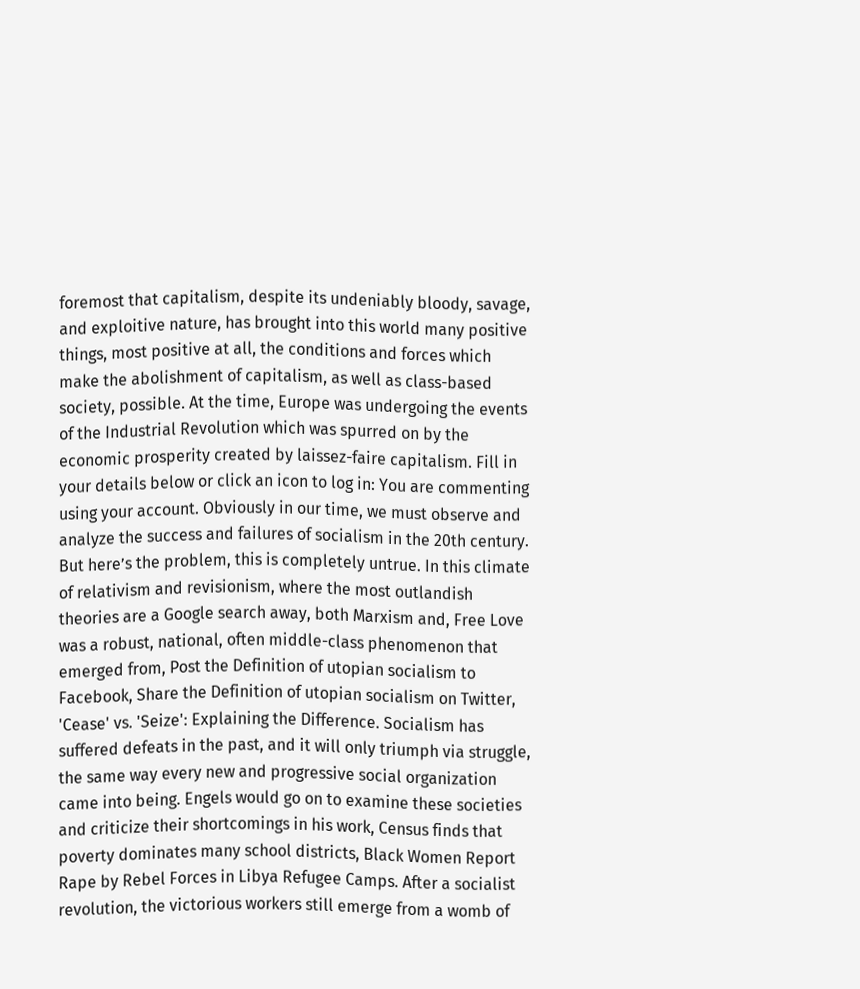foremost that capitalism, despite its undeniably bloody, savage, and exploitive nature, has brought into this world many positive things, most positive at all, the conditions and forces which make the abolishment of capitalism, as well as class-based society, possible. At the time, Europe was undergoing the events of the Industrial Revolution which was spurred on by the economic prosperity created by laissez-faire capitalism. Fill in your details below or click an icon to log in: You are commenting using your account. Obviously in our time, we must observe and analyze the success and failures of socialism in the 20th century. But here’s the problem, this is completely untrue. In this climate of relativism and revisionism, where the most outlandish theories are a Google search away, both Marxism and, Free Love was a robust, national, often middle-class phenomenon that emerged from, Post the Definition of utopian socialism to Facebook, Share the Definition of utopian socialism on Twitter, 'Cease' vs. 'Seize': Explaining the Difference. Socialism has suffered defeats in the past, and it will only triumph via struggle, the same way every new and progressive social organization came into being. Engels would go on to examine these societies and criticize their shortcomings in his work, Census finds that poverty dominates many school districts, Black Women Report Rape by Rebel Forces in Libya Refugee Camps. After a socialist revolution, the victorious workers still emerge from a womb of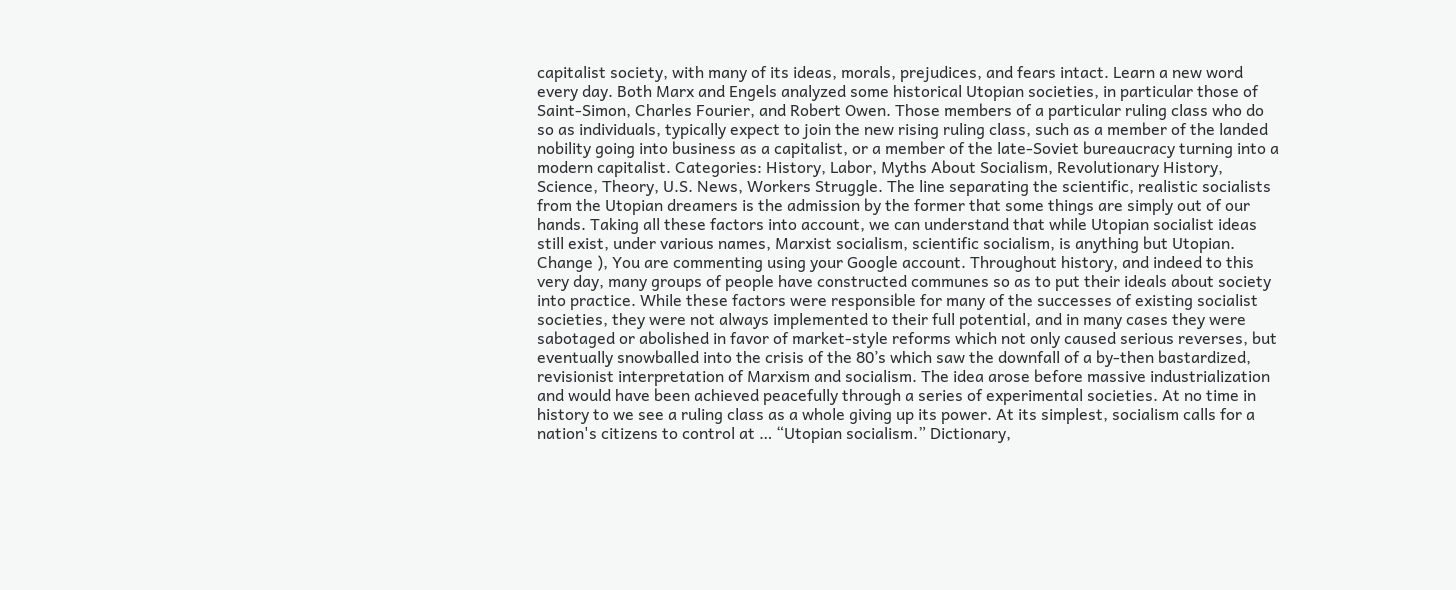capitalist society, with many of its ideas, morals, prejudices, and fears intact. Learn a new word every day. Both Marx and Engels analyzed some historical Utopian societies, in particular those of Saint-Simon, Charles Fourier, and Robert Owen. Those members of a particular ruling class who do so as individuals, typically expect to join the new rising ruling class, such as a member of the landed nobility going into business as a capitalist, or a member of the late-Soviet bureaucracy turning into a modern capitalist. Categories: History, Labor, Myths About Socialism, Revolutionary History, Science, Theory, U.S. News, Workers Struggle. The line separating the scientific, realistic socialists from the Utopian dreamers is the admission by the former that some things are simply out of our hands. Taking all these factors into account, we can understand that while Utopian socialist ideas still exist, under various names, Marxist socialism, scientific socialism, is anything but Utopian. Change ), You are commenting using your Google account. Throughout history, and indeed to this very day, many groups of people have constructed communes so as to put their ideals about society into practice. While these factors were responsible for many of the successes of existing socialist societies, they were not always implemented to their full potential, and in many cases they were sabotaged or abolished in favor of market-style reforms which not only caused serious reverses, but eventually snowballed into the crisis of the 80’s which saw the downfall of a by-then bastardized, revisionist interpretation of Marxism and socialism. The idea arose before massive industrialization and would have been achieved peacefully through a series of experimental societies. At no time in history to we see a ruling class as a whole giving up its power. At its simplest, socialism calls for a nation's citizens to control at … “Utopian socialism.” Dictionary,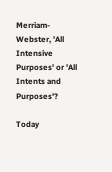Merriam-Webster, 'All Intensive Purposes' or 'All Intents and Purposes'?

Today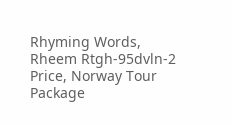Rhyming Words, Rheem Rtgh-95dvln-2 Price, Norway Tour Package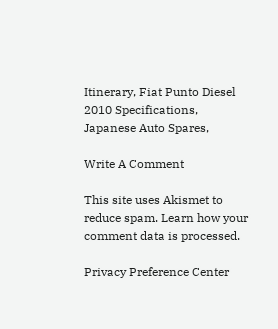Itinerary, Fiat Punto Diesel 2010 Specifications, Japanese Auto Spares,

Write A Comment

This site uses Akismet to reduce spam. Learn how your comment data is processed.

Privacy Preference Center